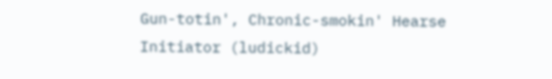Gun-totin', Chronic-smokin' Hearse Initiator (ludickid)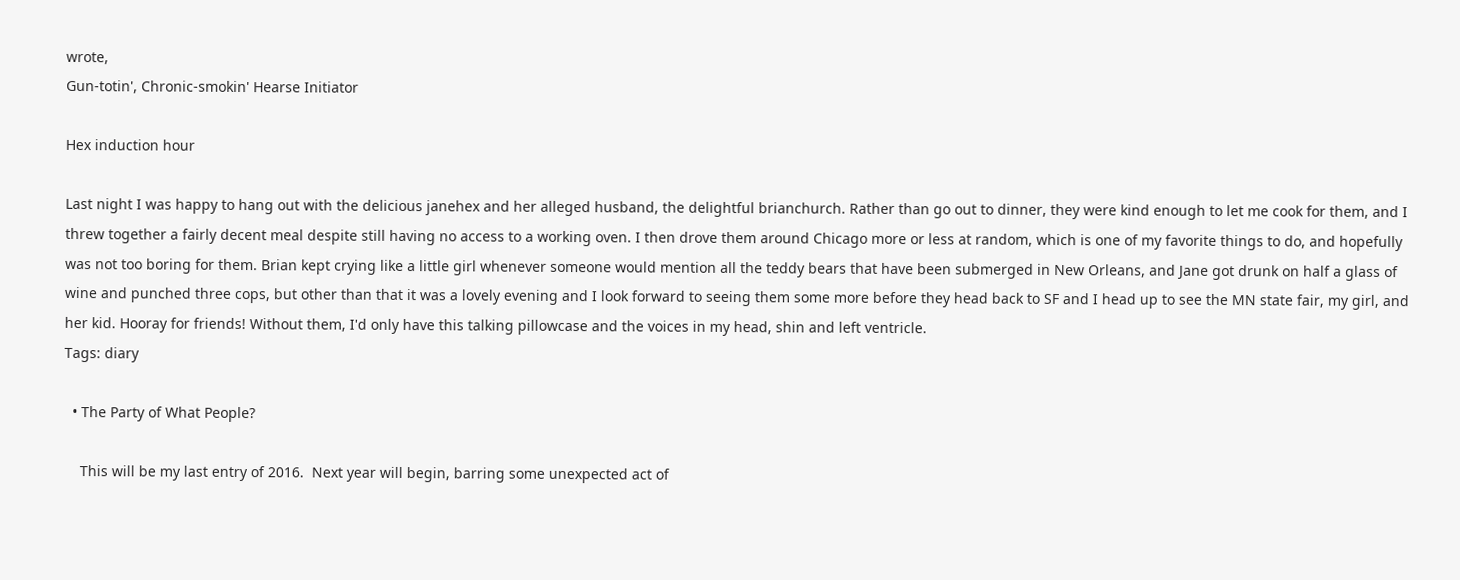wrote,
Gun-totin', Chronic-smokin' Hearse Initiator

Hex induction hour

Last night I was happy to hang out with the delicious janehex and her alleged husband, the delightful brianchurch. Rather than go out to dinner, they were kind enough to let me cook for them, and I threw together a fairly decent meal despite still having no access to a working oven. I then drove them around Chicago more or less at random, which is one of my favorite things to do, and hopefully was not too boring for them. Brian kept crying like a little girl whenever someone would mention all the teddy bears that have been submerged in New Orleans, and Jane got drunk on half a glass of wine and punched three cops, but other than that it was a lovely evening and I look forward to seeing them some more before they head back to SF and I head up to see the MN state fair, my girl, and her kid. Hooray for friends! Without them, I'd only have this talking pillowcase and the voices in my head, shin and left ventricle.
Tags: diary

  • The Party of What People?

    This will be my last entry of 2016.  Next year will begin, barring some unexpected act of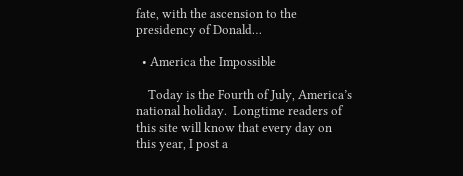fate, with the ascension to the presidency of Donald…

  • America the Impossible

    Today is the Fourth of July, America’s national holiday.  Longtime readers of this site will know that every day on this year, I post a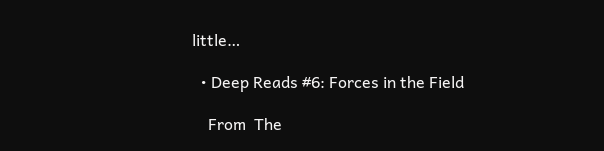little…

  • Deep Reads #6: Forces in the Field

    From  The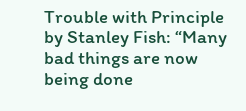Trouble with Principle by Stanley Fish: “Many bad things are now being done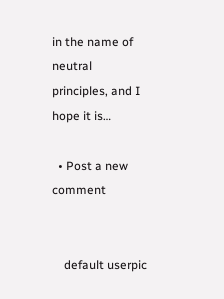in the name of neutral principles, and I hope it is…

  • Post a new comment


    default userpic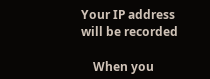Your IP address will be recorded

    When you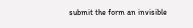submit the form an invisible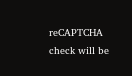reCAPTCHA check will be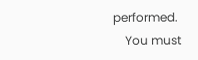performed.
    You must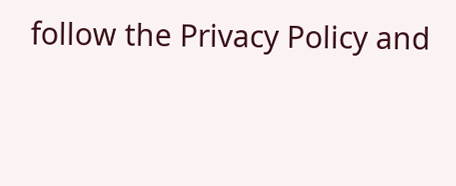follow the Privacy Policy and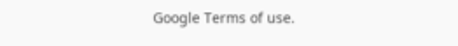Google Terms of use.